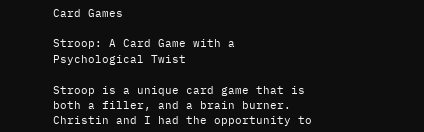Card Games

Stroop: A Card Game with a Psychological Twist

Stroop is a unique card game that is both a filler, and a brain burner. Christin and I had the opportunity to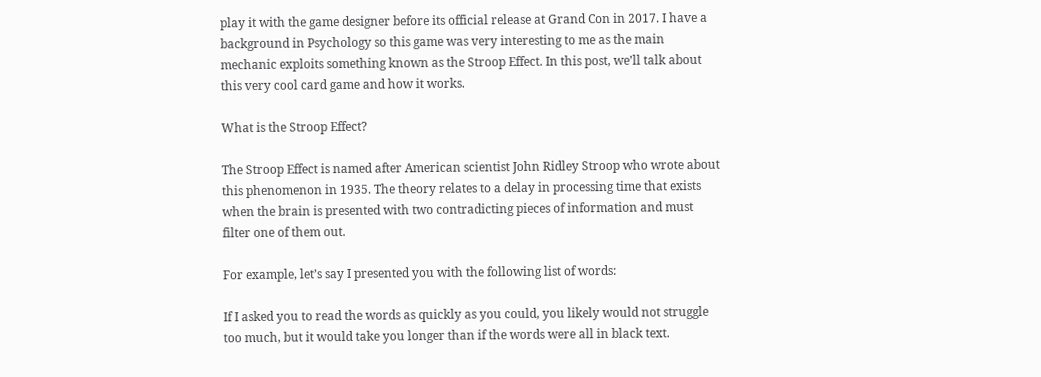play it with the game designer before its official release at Grand Con in 2017. I have a background in Psychology so this game was very interesting to me as the main mechanic exploits something known as the Stroop Effect. In this post, we’ll talk about this very cool card game and how it works.

What is the Stroop Effect?

The Stroop Effect is named after American scientist John Ridley Stroop who wrote about this phenomenon in 1935. The theory relates to a delay in processing time that exists when the brain is presented with two contradicting pieces of information and must filter one of them out.

For example, let’s say I presented you with the following list of words:

If I asked you to read the words as quickly as you could, you likely would not struggle too much, but it would take you longer than if the words were all in black text.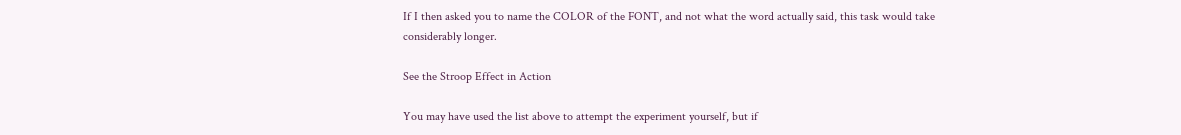If I then asked you to name the COLOR of the FONT, and not what the word actually said, this task would take considerably longer.

See the Stroop Effect in Action

You may have used the list above to attempt the experiment yourself, but if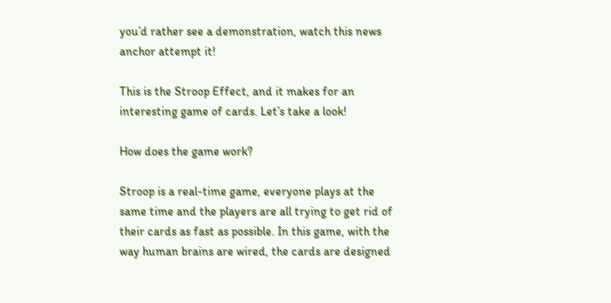you’d rather see a demonstration, watch this news anchor attempt it!

This is the Stroop Effect, and it makes for an interesting game of cards. Let’s take a look!

How does the game work?

Stroop is a real-time game, everyone plays at the same time and the players are all trying to get rid of their cards as fast as possible. In this game, with the way human brains are wired, the cards are designed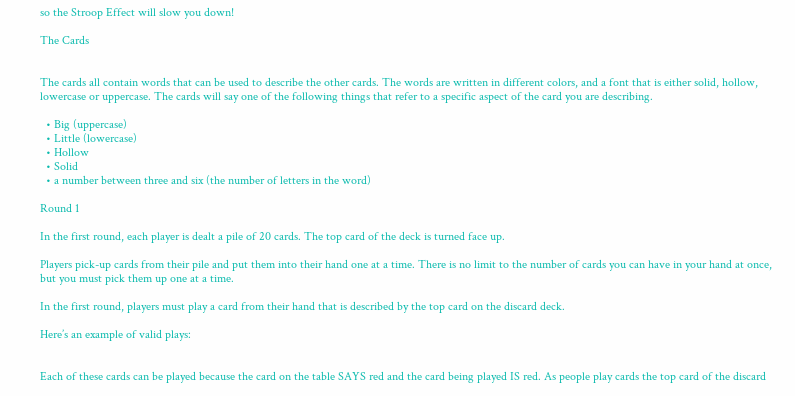so the Stroop Effect will slow you down!

The Cards


The cards all contain words that can be used to describe the other cards. The words are written in different colors, and a font that is either solid, hollow, lowercase or uppercase. The cards will say one of the following things that refer to a specific aspect of the card you are describing.

  • Big (uppercase)
  • Little (lowercase)
  • Hollow
  • Solid
  • a number between three and six (the number of letters in the word)

Round 1

In the first round, each player is dealt a pile of 20 cards. The top card of the deck is turned face up.

Players pick-up cards from their pile and put them into their hand one at a time. There is no limit to the number of cards you can have in your hand at once, but you must pick them up one at a time.

In the first round, players must play a card from their hand that is described by the top card on the discard deck.

Here’s an example of valid plays:


Each of these cards can be played because the card on the table SAYS red and the card being played IS red. As people play cards the top card of the discard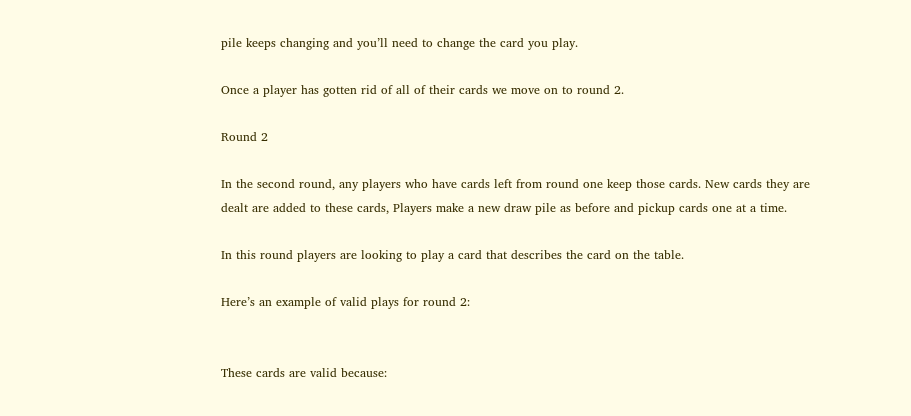pile keeps changing and you’ll need to change the card you play.

Once a player has gotten rid of all of their cards we move on to round 2.

Round 2

In the second round, any players who have cards left from round one keep those cards. New cards they are dealt are added to these cards, Players make a new draw pile as before and pickup cards one at a time.

In this round players are looking to play a card that describes the card on the table.

Here’s an example of valid plays for round 2:


These cards are valid because: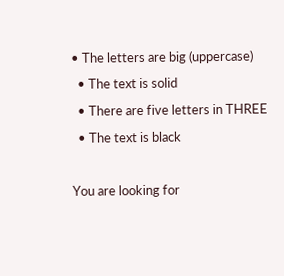• The letters are big (uppercase)
  • The text is solid
  • There are five letters in THREE
  • The text is black

You are looking for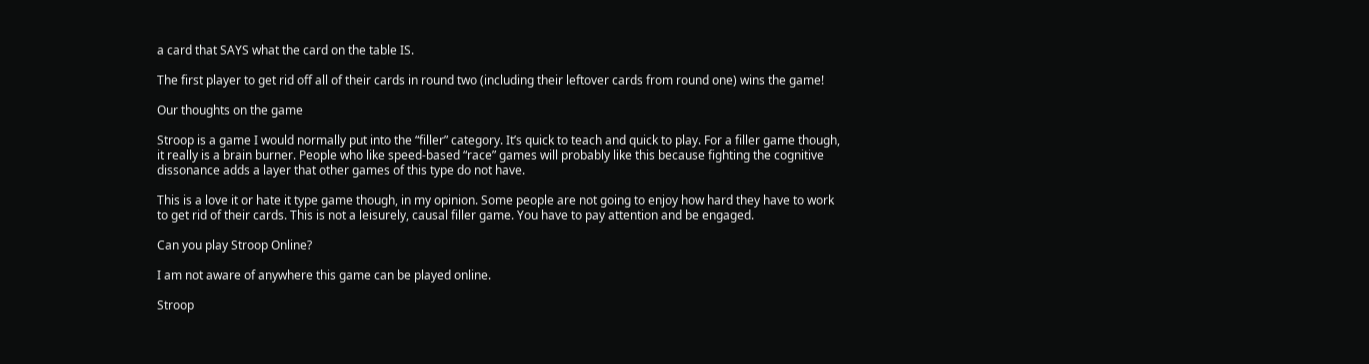a card that SAYS what the card on the table IS.

The first player to get rid off all of their cards in round two (including their leftover cards from round one) wins the game!

Our thoughts on the game

Stroop is a game I would normally put into the “filler” category. It’s quick to teach and quick to play. For a filler game though, it really is a brain burner. People who like speed-based “race” games will probably like this because fighting the cognitive dissonance adds a layer that other games of this type do not have.

This is a love it or hate it type game though, in my opinion. Some people are not going to enjoy how hard they have to work to get rid of their cards. This is not a leisurely, causal filler game. You have to pay attention and be engaged.

Can you play Stroop Online?

I am not aware of anywhere this game can be played online.

Stroop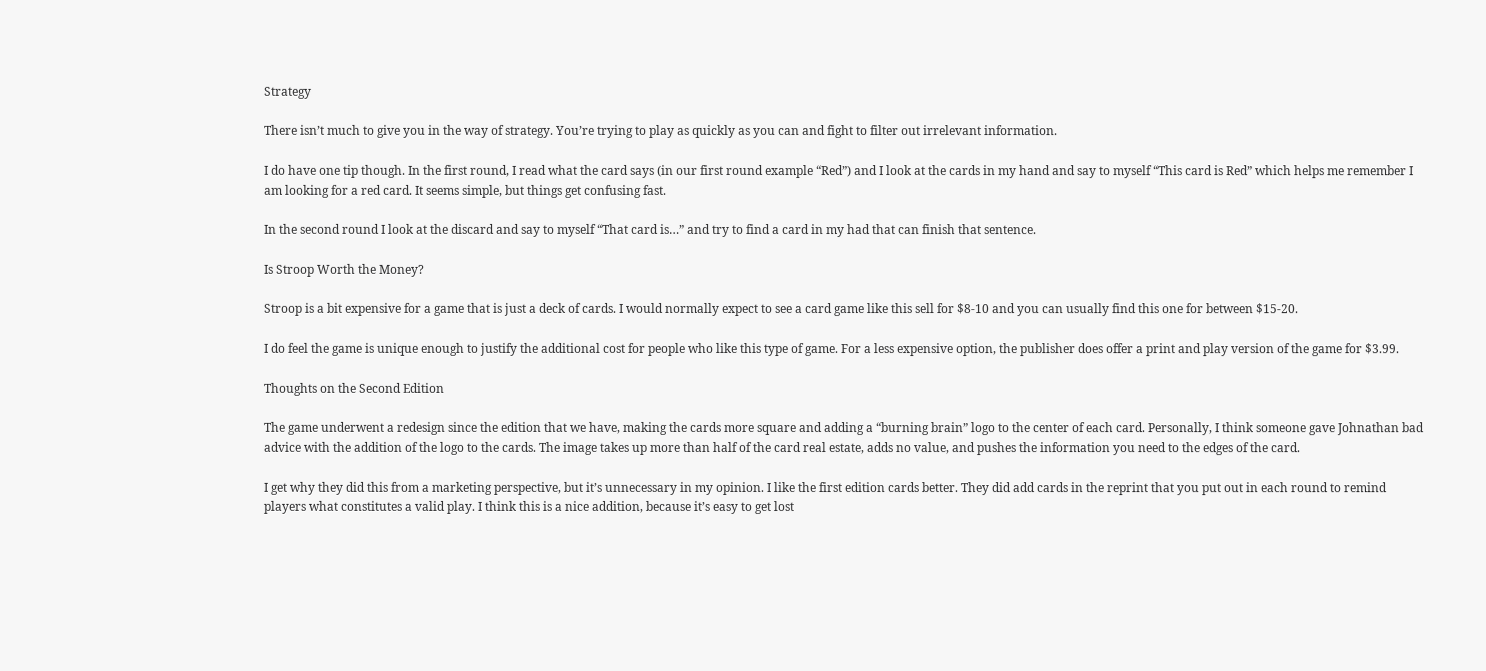Strategy

There isn’t much to give you in the way of strategy. You’re trying to play as quickly as you can and fight to filter out irrelevant information.

I do have one tip though. In the first round, I read what the card says (in our first round example “Red”) and I look at the cards in my hand and say to myself “This card is Red” which helps me remember I am looking for a red card. It seems simple, but things get confusing fast.

In the second round I look at the discard and say to myself “That card is…” and try to find a card in my had that can finish that sentence.

Is Stroop Worth the Money?

Stroop is a bit expensive for a game that is just a deck of cards. I would normally expect to see a card game like this sell for $8-10 and you can usually find this one for between $15-20.

I do feel the game is unique enough to justify the additional cost for people who like this type of game. For a less expensive option, the publisher does offer a print and play version of the game for $3.99.

Thoughts on the Second Edition

The game underwent a redesign since the edition that we have, making the cards more square and adding a “burning brain” logo to the center of each card. Personally, I think someone gave Johnathan bad advice with the addition of the logo to the cards. The image takes up more than half of the card real estate, adds no value, and pushes the information you need to the edges of the card.

I get why they did this from a marketing perspective, but it’s unnecessary in my opinion. I like the first edition cards better. They did add cards in the reprint that you put out in each round to remind players what constitutes a valid play. I think this is a nice addition, because it’s easy to get lost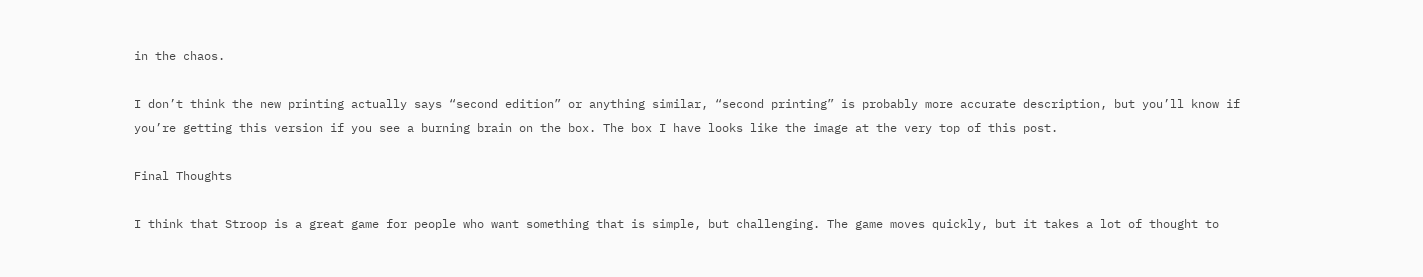in the chaos.

I don’t think the new printing actually says “second edition” or anything similar, “second printing” is probably more accurate description, but you’ll know if you’re getting this version if you see a burning brain on the box. The box I have looks like the image at the very top of this post.

Final Thoughts

I think that Stroop is a great game for people who want something that is simple, but challenging. The game moves quickly, but it takes a lot of thought to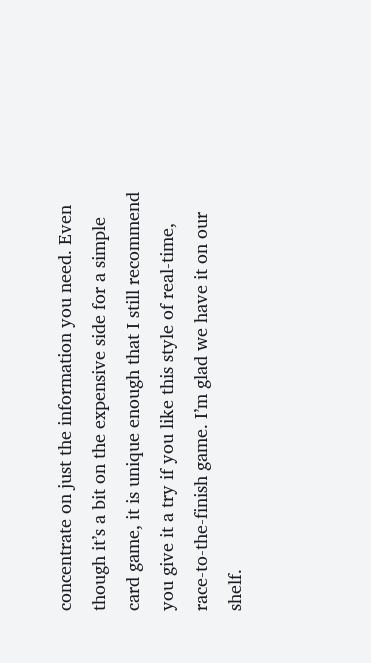concentrate on just the information you need. Even though it’s a bit on the expensive side for a simple card game, it is unique enough that I still recommend you give it a try if you like this style of real-time, race-to-the-finish game. I’m glad we have it on our shelf.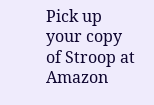Pick up your copy of Stroop at Amazon